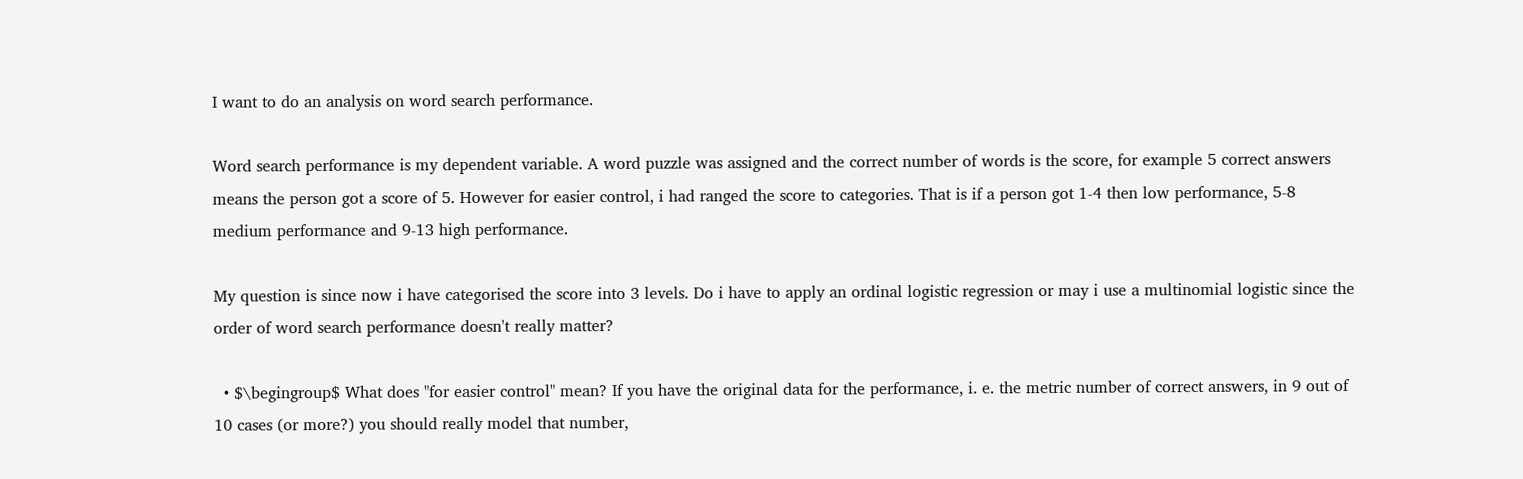I want to do an analysis on word search performance.

Word search performance is my dependent variable. A word puzzle was assigned and the correct number of words is the score, for example 5 correct answers means the person got a score of 5. However for easier control, i had ranged the score to categories. That is if a person got 1-4 then low performance, 5-8 medium performance and 9-13 high performance.

My question is since now i have categorised the score into 3 levels. Do i have to apply an ordinal logistic regression or may i use a multinomial logistic since the order of word search performance doesn't really matter?

  • $\begingroup$ What does "for easier control" mean? If you have the original data for the performance, i. e. the metric number of correct answers, in 9 out of 10 cases (or more?) you should really model that number,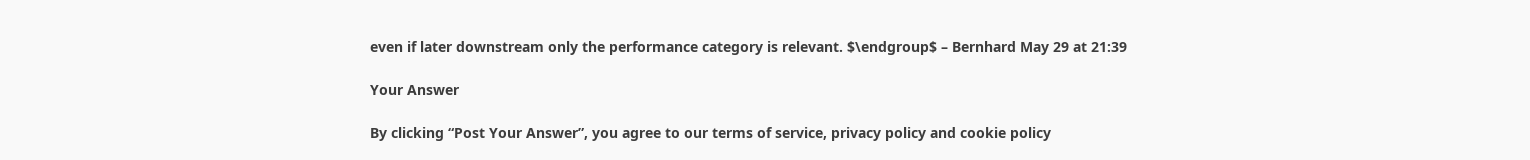even if later downstream only the performance category is relevant. $\endgroup$ – Bernhard May 29 at 21:39

Your Answer

By clicking “Post Your Answer”, you agree to our terms of service, privacy policy and cookie policy